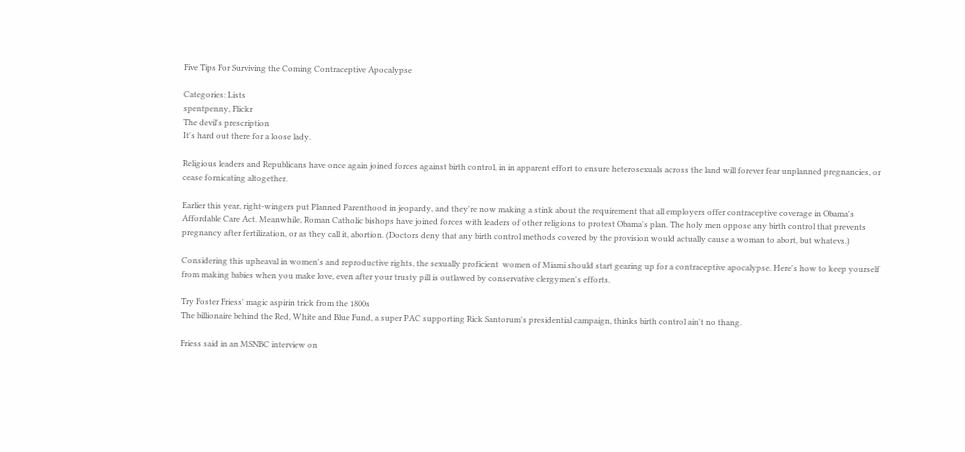Five Tips For Surviving the Coming Contraceptive Apocalypse

Categories: Lists
spentpenny, Flickr
The devil's prescription
It's hard out there for a loose lady.

Religious leaders and Republicans have once again joined forces against birth control, in in apparent effort to ensure heterosexuals across the land will forever fear unplanned pregnancies, or cease fornicating altogether.

Earlier this year, right-wingers put Planned Parenthood in jeopardy, and they're now making a stink about the requirement that all employers offer contraceptive coverage in Obama's Affordable Care Act. Meanwhile, Roman Catholic bishops have joined forces with leaders of other religions to protest Obama's plan. The holy men oppose any birth control that prevents pregnancy after fertilization, or as they call it, abortion. (Doctors deny that any birth control methods covered by the provision would actually cause a woman to abort, but whatevs.)

Considering this upheaval in women's and reproductive rights, the sexually proficient  women of Miami should start gearing up for a contraceptive apocalypse. Here's how to keep yourself from making babies when you make love, even after your trusty pill is outlawed by conservative clergymen's efforts.

Try Foster Friess' magic aspirin trick from the 1800s
The billionaire behind the Red, White and Blue Fund, a super PAC supporting Rick Santorum's presidential campaign, thinks birth control ain't no thang.

Friess said in an MSNBC interview on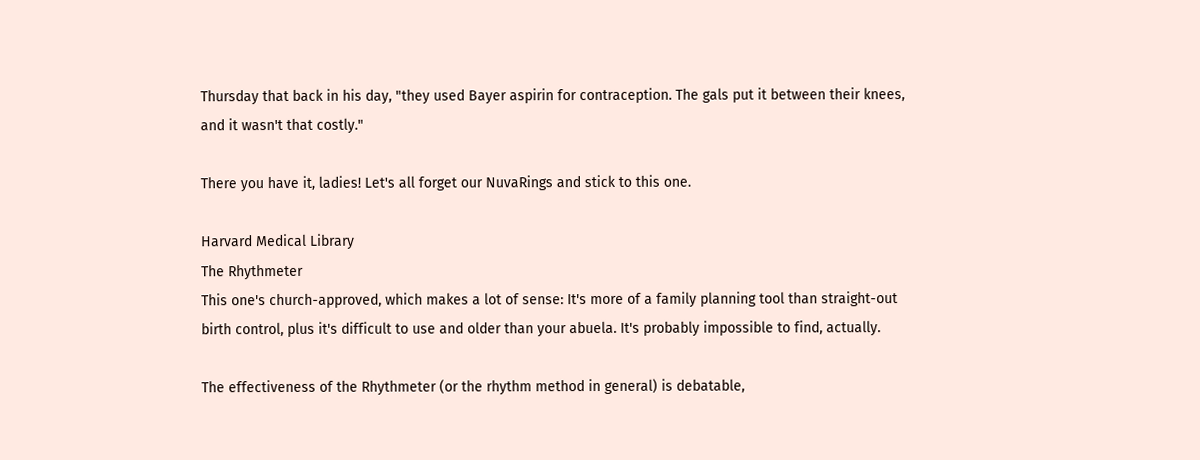Thursday that back in his day, "they used Bayer aspirin for contraception. The gals put it between their knees, and it wasn't that costly."

There you have it, ladies! Let's all forget our NuvaRings and stick to this one.

Harvard Medical Library
The Rhythmeter
This one's church-approved, which makes a lot of sense: It's more of a family planning tool than straight-out birth control, plus it's difficult to use and older than your abuela. It's probably impossible to find, actually.

The effectiveness of the Rhythmeter (or the rhythm method in general) is debatable,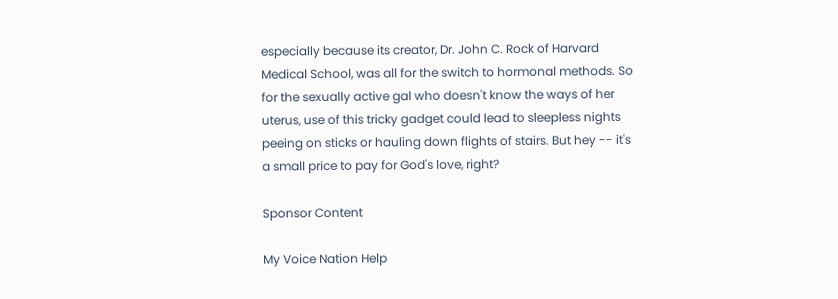especially because its creator, Dr. John C. Rock of Harvard Medical School, was all for the switch to hormonal methods. So for the sexually active gal who doesn't know the ways of her uterus, use of this tricky gadget could lead to sleepless nights peeing on sticks or hauling down flights of stairs. But hey -- it's a small price to pay for God's love, right?

Sponsor Content

My Voice Nation Help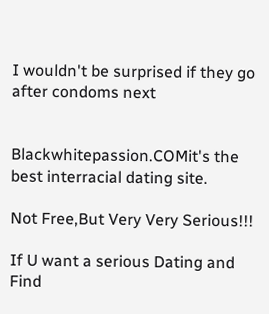I wouldn't be surprised if they go after condoms next


Blackwhitepassion.COMit's the best interracial dating site.

Not Free,But Very Very Serious!!!

If U want a serious Dating and Find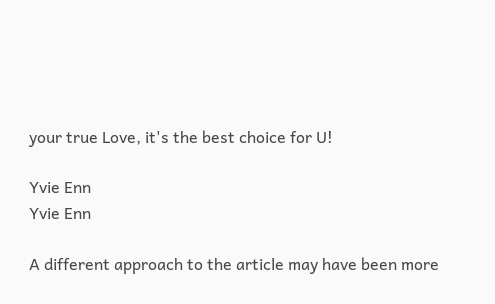your true Love, it's the best choice for U!

Yvie Enn
Yvie Enn

A different approach to the article may have been more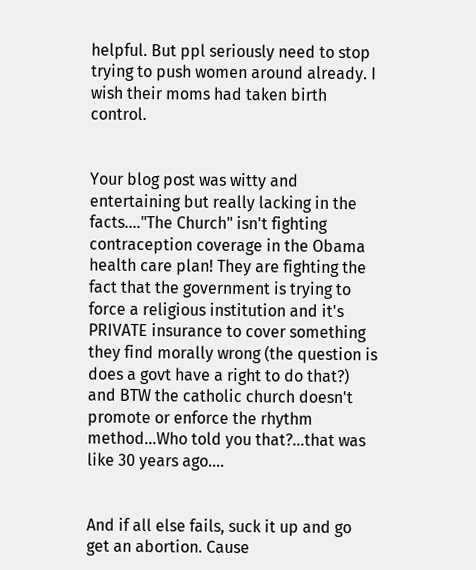helpful. But ppl seriously need to stop trying to push women around already. I wish their moms had taken birth control.


Your blog post was witty and entertaining but really lacking in the facts...."The Church" isn't fighting contraception coverage in the Obama health care plan! They are fighting the fact that the government is trying to force a religious institution and it's PRIVATE insurance to cover something they find morally wrong (the question is does a govt have a right to do that?) and BTW the catholic church doesn't promote or enforce the rhythm method...Who told you that?...that was like 30 years ago....


And if all else fails, suck it up and go get an abortion. Cause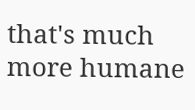that's much more humane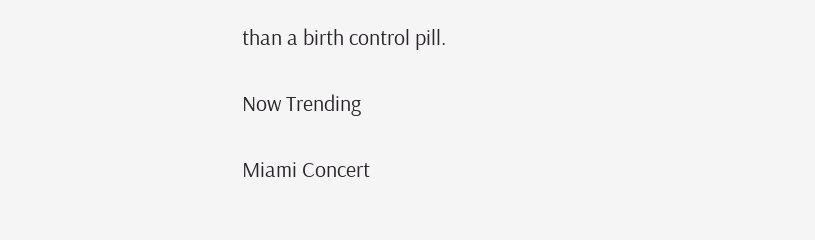than a birth control pill.

Now Trending

Miami Concert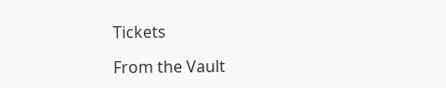Tickets

From the Vault